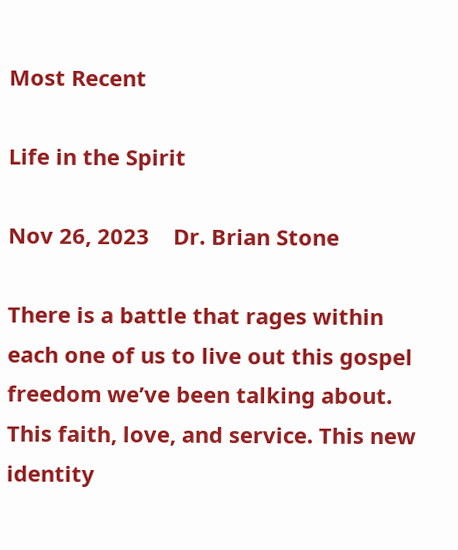Most Recent

Life in the Spirit

Nov 26, 2023    Dr. Brian Stone

There is a battle that rages within each one of us to live out this gospel freedom we’ve been talking about. This faith, love, and service. This new identity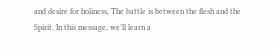and desire for holiness. The battle is between the flesh and the Spirit. In this message, we’ll learn a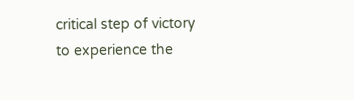critical step of victory to experience the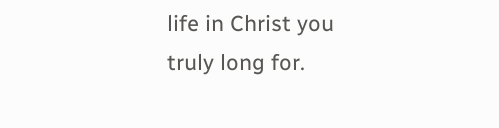life in Christ you truly long for.